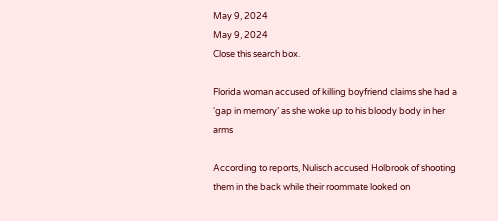May 9, 2024
May 9, 2024
Close this search box.

Florida woman accused of killing boyfriend claims she had a ‘gap in memory’ as she woke up to his bloody body in her arms

According to reports, Nulisch accused Holbrook of shooting them in the back while their roommate looked on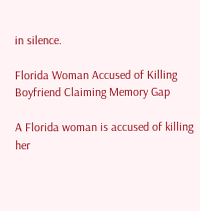in silence.

Florida Woman Accused of Killing Boyfriend Claiming Memory Gap

A Florida woman is accused of killing her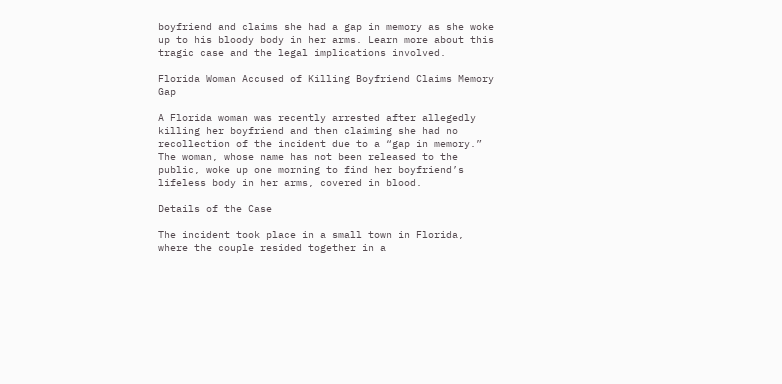boyfriend and claims she had a gap in memory as she woke up to his bloody body in her arms. Learn more about this tragic case and the legal implications involved.

Florida Woman Accused of Killing Boyfriend Claims Memory Gap

A Florida woman was recently arrested after allegedly killing her boyfriend and then claiming she had no recollection of the incident due to a “gap in memory.” The woman, whose name has not been released to the public, woke up one morning to find her boyfriend’s lifeless body in her arms, covered in blood.

Details of the Case

The incident took place in a small town in Florida, where the couple resided together in a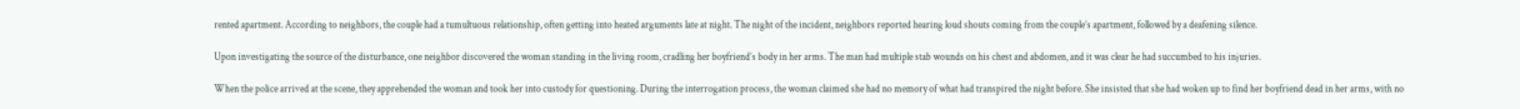rented apartment. According to neighbors, the couple had a tumultuous relationship, often getting into heated arguments late at night. The night of the incident, neighbors reported hearing loud shouts coming from the couple’s apartment, followed by a deafening silence.

Upon investigating the source of the disturbance, one neighbor discovered the woman standing in the living room, cradling her boyfriend’s body in her arms. The man had multiple stab wounds on his chest and abdomen, and it was clear he had succumbed to his injuries.

When the police arrived at the scene, they apprehended the woman and took her into custody for questioning. During the interrogation process, the woman claimed she had no memory of what had transpired the night before. She insisted that she had woken up to find her boyfriend dead in her arms, with no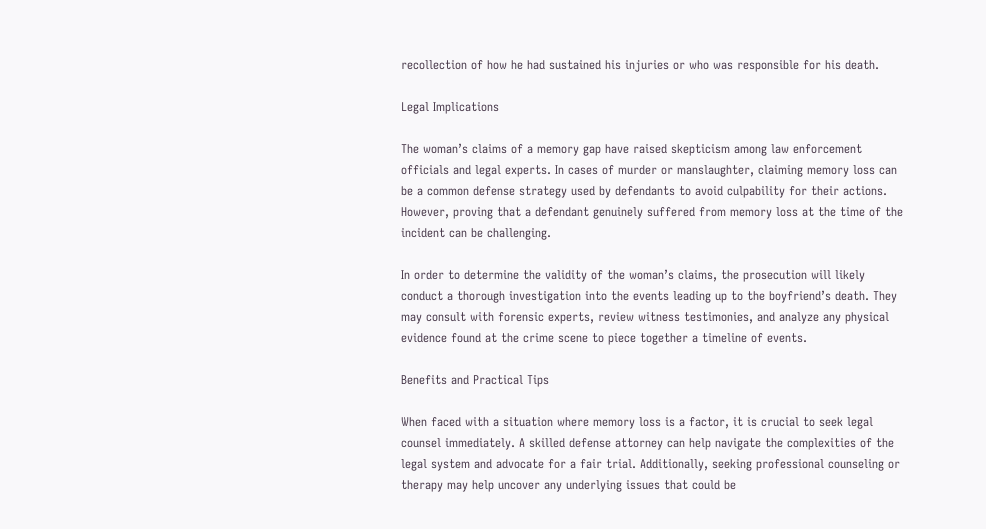recollection of how he had sustained his injuries or who was responsible for his death.

Legal Implications

The woman’s claims of a memory gap have raised skepticism among law enforcement officials and legal experts. In cases of murder or manslaughter, claiming memory loss can be a common defense strategy used by defendants to avoid culpability for their actions. However, proving that a defendant genuinely suffered from memory loss at the time of the incident can be challenging.

In order to determine the validity of the woman’s claims, the prosecution will likely conduct a thorough investigation into the events leading up to the boyfriend’s death. They may consult with forensic experts, review witness testimonies, and analyze any physical evidence found at the crime scene to piece together a timeline of events.

Benefits and Practical Tips

When faced with a situation where memory loss is a factor, it is crucial to seek legal counsel immediately. A skilled defense attorney can help navigate the complexities of the legal system and advocate for a fair trial. Additionally, seeking professional counseling or therapy may help uncover any underlying issues that could be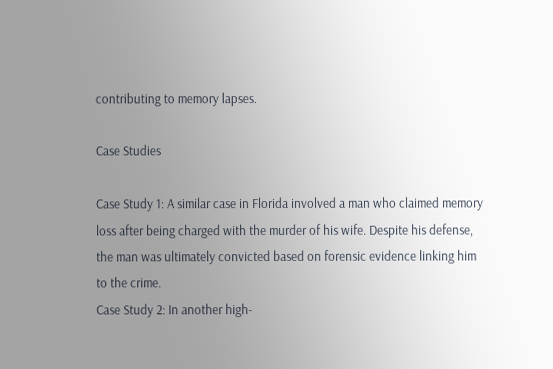contributing to memory lapses.

Case Studies

Case Study 1: A similar case in Florida involved a man who claimed memory loss after being charged with the murder of his wife. Despite his defense, the man was ultimately convicted based on forensic evidence linking him to the crime.
Case Study 2: In another high-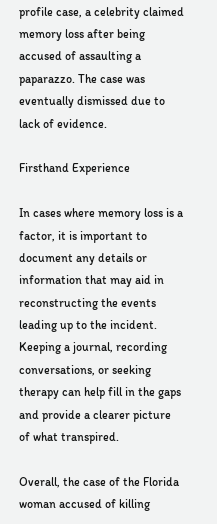profile case, a celebrity claimed memory loss after being accused of assaulting a paparazzo. The case was eventually dismissed due to lack of evidence.

Firsthand Experience

In cases where memory loss is a factor, it is important to document any details or information that may aid in reconstructing the events leading up to the incident. Keeping a journal, recording conversations, or seeking therapy can help fill in the gaps and provide a clearer picture of what transpired.

Overall, the case of the Florida woman accused of killing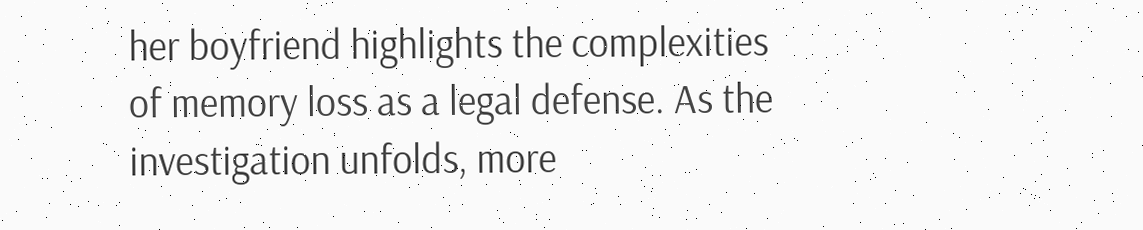her boyfriend highlights the complexities of memory loss as a legal defense. As the investigation unfolds, more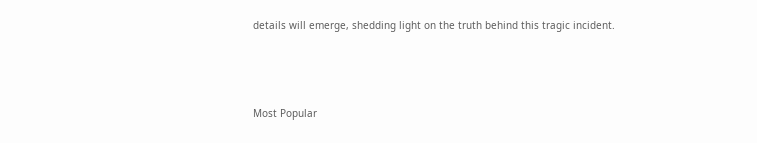details will emerge, shedding light on the truth behind this tragic incident.



Most Popular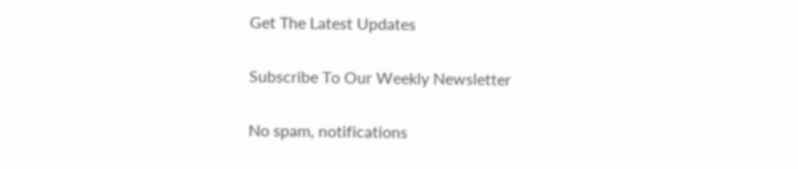Get The Latest Updates

Subscribe To Our Weekly Newsletter

No spam, notifications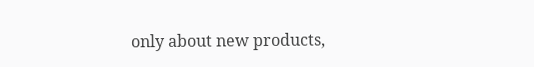only about new products,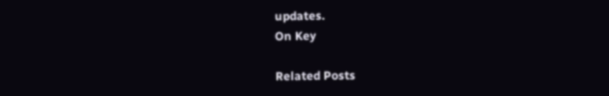updates.
On Key

Related Posts